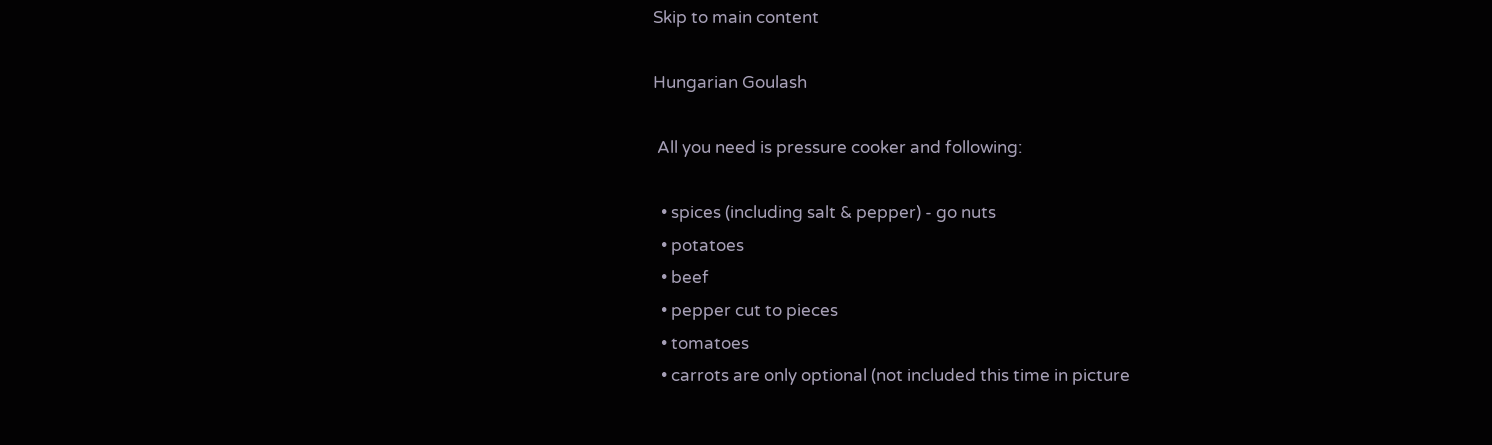Skip to main content

Hungarian Goulash

 All you need is pressure cooker and following:

  • spices (including salt & pepper) - go nuts
  • potatoes
  • beef
  • pepper cut to pieces
  • tomatoes
  • carrots are only optional (not included this time in picture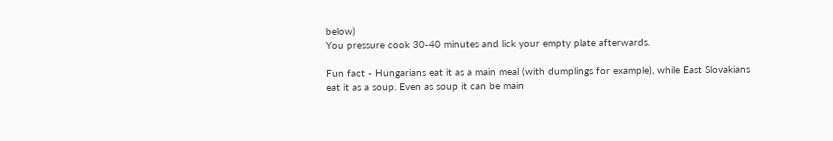below)
You pressure cook 30-40 minutes and lick your empty plate afterwards.

Fun fact - Hungarians eat it as a main meal (with dumplings for example), while East Slovakians eat it as a soup. Even as soup it can be main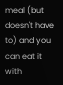meal (but doesn't have to) and you can eat it with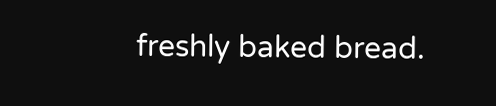freshly baked bread.